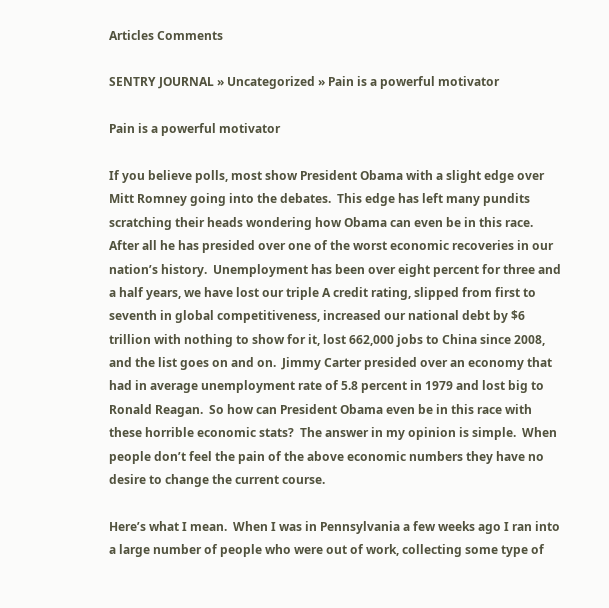Articles Comments

SENTRY JOURNAL » Uncategorized » Pain is a powerful motivator

Pain is a powerful motivator

If you believe polls, most show President Obama with a slight edge over Mitt Romney going into the debates.  This edge has left many pundits scratching their heads wondering how Obama can even be in this race.  After all he has presided over one of the worst economic recoveries in our nation’s history.  Unemployment has been over eight percent for three and a half years, we have lost our triple A credit rating, slipped from first to seventh in global competitiveness, increased our national debt by $6 trillion with nothing to show for it, lost 662,000 jobs to China since 2008, and the list goes on and on.  Jimmy Carter presided over an economy that had in average unemployment rate of 5.8 percent in 1979 and lost big to Ronald Reagan.  So how can President Obama even be in this race with these horrible economic stats?  The answer in my opinion is simple.  When people don’t feel the pain of the above economic numbers they have no desire to change the current course.

Here’s what I mean.  When I was in Pennsylvania a few weeks ago I ran into a large number of people who were out of work, collecting some type of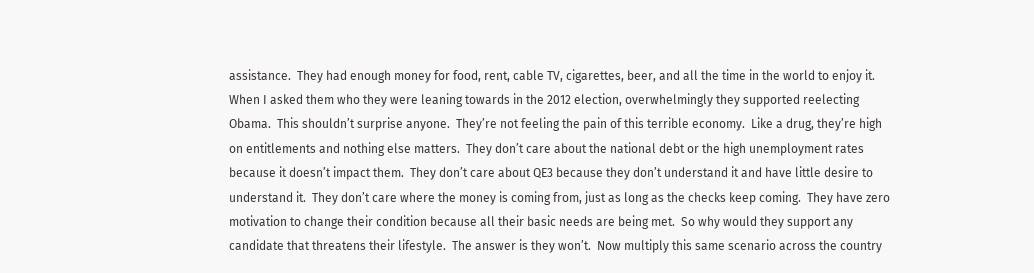assistance.  They had enough money for food, rent, cable TV, cigarettes, beer, and all the time in the world to enjoy it.  When I asked them who they were leaning towards in the 2012 election, overwhelmingly they supported reelecting Obama.  This shouldn’t surprise anyone.  They’re not feeling the pain of this terrible economy.  Like a drug, they’re high on entitlements and nothing else matters.  They don’t care about the national debt or the high unemployment rates because it doesn’t impact them.  They don’t care about QE3 because they don’t understand it and have little desire to understand it.  They don’t care where the money is coming from, just as long as the checks keep coming.  They have zero motivation to change their condition because all their basic needs are being met.  So why would they support any candidate that threatens their lifestyle.  The answer is they won’t.  Now multiply this same scenario across the country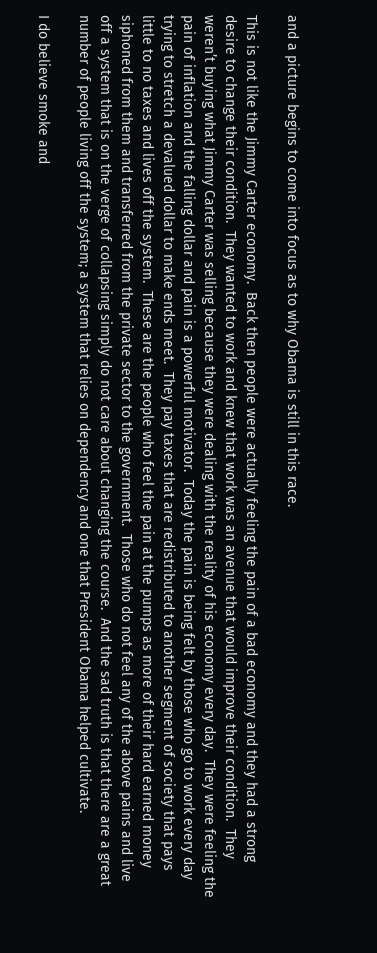and a picture begins to come into focus as to why Obama is still in this race.

This is not like the Jimmy Carter economy.  Back then people were actually feeling the pain of a bad economy and they had a strong desire to change their condition.  They wanted to work and knew that work was an avenue that would improve their condition.  They weren’t buying what Jimmy Carter was selling because they were dealing with the reality of his economy every day.  They were feeling the pain of inflation and the falling dollar and pain is a powerful motivator.  Today the pain is being felt by those who go to work every day trying to stretch a devalued dollar to make ends meet.  They pay taxes that are redistributed to another segment of society that pays little to no taxes and lives off the system.  These are the people who feel the pain at the pumps as more of their hard earned money siphoned from them and transferred from the private sector to the government.  Those who do not feel any of the above pains and live off a system that is on the verge of collapsing simply do not care about changing the course.  And the sad truth is that there are a great number of people living off the system; a system that relies on dependency and one that President Obama helped cultivate.

I do believe smoke and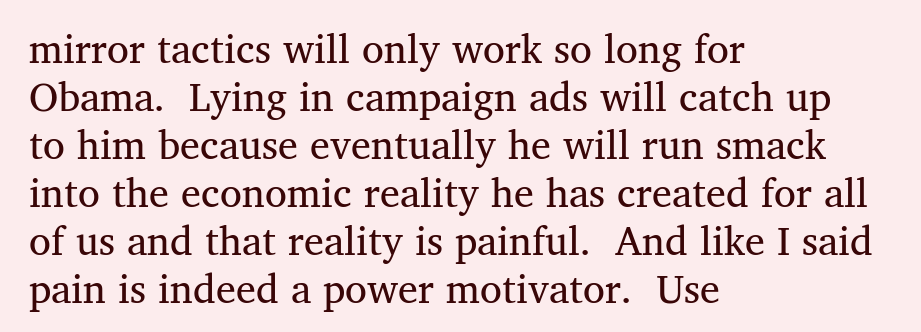mirror tactics will only work so long for Obama.  Lying in campaign ads will catch up to him because eventually he will run smack into the economic reality he has created for all of us and that reality is painful.  And like I said pain is indeed a power motivator.  Use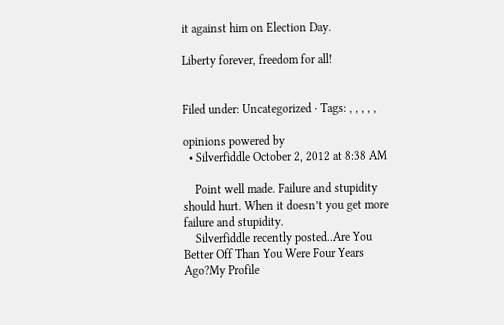it against him on Election Day.

Liberty forever, freedom for all!


Filed under: Uncategorized · Tags: , , , , ,

opinions powered by
  • Silverfiddle October 2, 2012 at 8:38 AM

    Point well made. Failure and stupidity should hurt. When it doesn’t you get more failure and stupidity.
    Silverfiddle recently posted..Are You Better Off Than You Were Four Years Ago?My Profile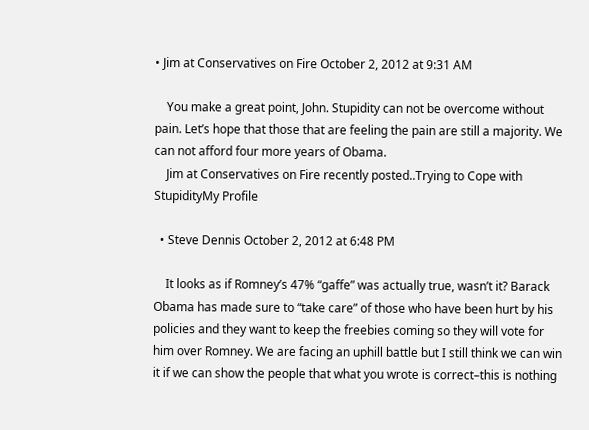• Jim at Conservatives on Fire October 2, 2012 at 9:31 AM

    You make a great point, John. Stupidity can not be overcome without pain. Let’s hope that those that are feeling the pain are still a majority. We can not afford four more years of Obama.
    Jim at Conservatives on Fire recently posted..Trying to Cope with StupidityMy Profile

  • Steve Dennis October 2, 2012 at 6:48 PM

    It looks as if Romney’s 47% “gaffe” was actually true, wasn’t it? Barack Obama has made sure to “take care” of those who have been hurt by his policies and they want to keep the freebies coming so they will vote for him over Romney. We are facing an uphill battle but I still think we can win it if we can show the people that what you wrote is correct–this is nothing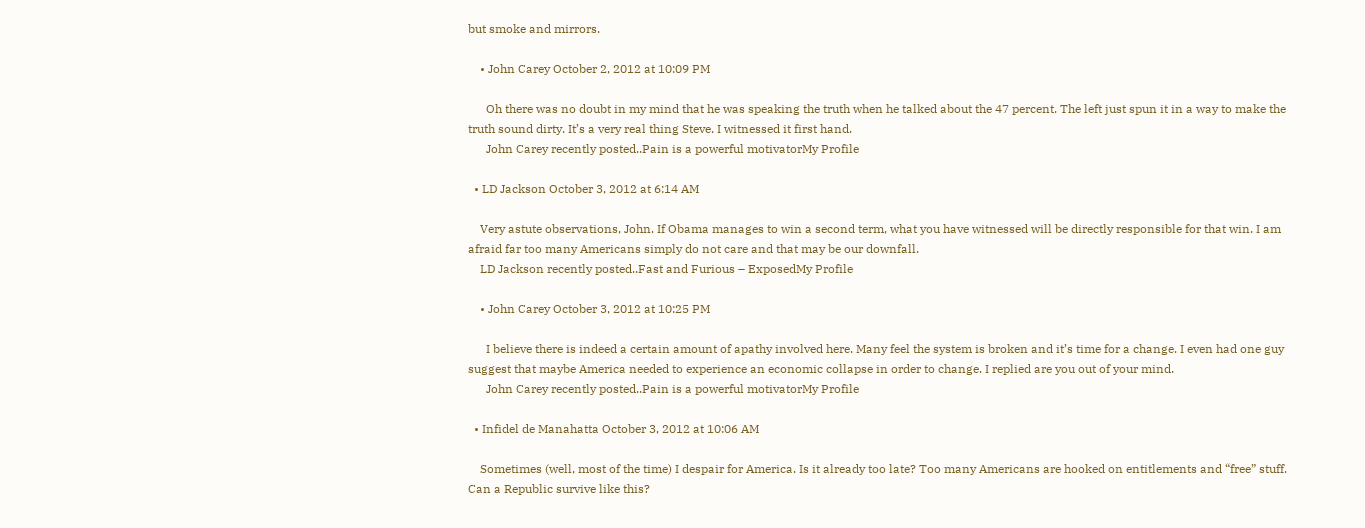but smoke and mirrors.

    • John Carey October 2, 2012 at 10:09 PM

      Oh there was no doubt in my mind that he was speaking the truth when he talked about the 47 percent. The left just spun it in a way to make the truth sound dirty. It’s a very real thing Steve. I witnessed it first hand.
      John Carey recently posted..Pain is a powerful motivatorMy Profile

  • LD Jackson October 3, 2012 at 6:14 AM

    Very astute observations, John. If Obama manages to win a second term, what you have witnessed will be directly responsible for that win. I am afraid far too many Americans simply do not care and that may be our downfall.
    LD Jackson recently posted..Fast and Furious – ExposedMy Profile

    • John Carey October 3, 2012 at 10:25 PM

      I believe there is indeed a certain amount of apathy involved here. Many feel the system is broken and it’s time for a change. I even had one guy suggest that maybe America needed to experience an economic collapse in order to change. I replied are you out of your mind.
      John Carey recently posted..Pain is a powerful motivatorMy Profile

  • Infidel de Manahatta October 3, 2012 at 10:06 AM

    Sometimes (well, most of the time) I despair for America. Is it already too late? Too many Americans are hooked on entitlements and “free” stuff. Can a Republic survive like this?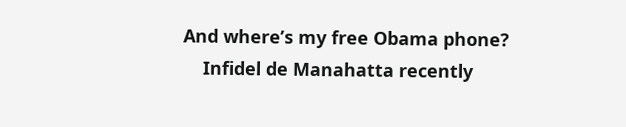And where’s my free Obama phone?
    Infidel de Manahatta recently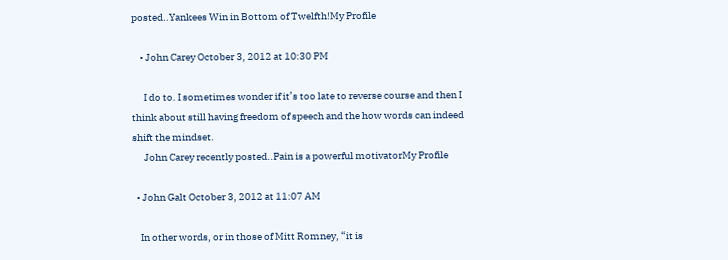posted..Yankees Win in Bottom of Twelfth!My Profile

    • John Carey October 3, 2012 at 10:30 PM

      I do to. I sometimes wonder if it’s too late to reverse course and then I think about still having freedom of speech and the how words can indeed shift the mindset.
      John Carey recently posted..Pain is a powerful motivatorMy Profile

  • John Galt October 3, 2012 at 11:07 AM

    In other words, or in those of Mitt Romney, “it is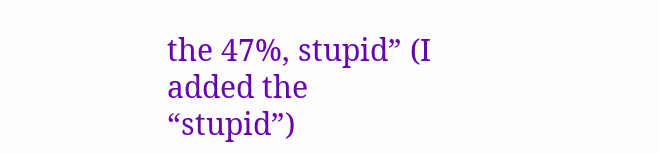the 47%, stupid” (I added the “stupid”)